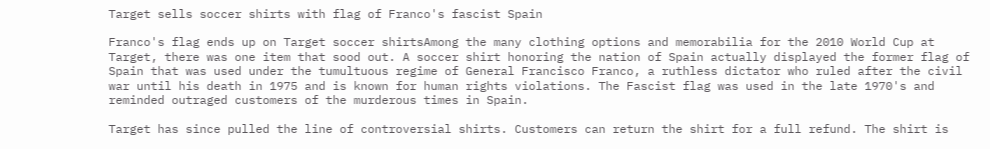Target sells soccer shirts with flag of Franco's fascist Spain

Franco's flag ends up on Target soccer shirtsAmong the many clothing options and memorabilia for the 2010 World Cup at Target, there was one item that sood out. A soccer shirt honoring the nation of Spain actually displayed the former flag of Spain that was used under the tumultuous regime of General Francisco Franco, a ruthless dictator who ruled after the civil war until his death in 1975 and is known for human rights violations. The Fascist flag was used in the late 1970's and reminded outraged customers of the murderous times in Spain.

Target has since pulled the line of controversial shirts. Customers can return the shirt for a full refund. The shirt is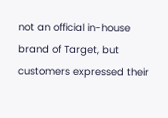not an official in-house brand of Target, but customers expressed their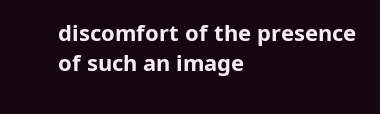discomfort of the presence of such an image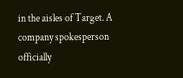in the aisles of Target. A company spokesperson officially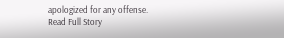apologized for any offense.
Read Full Story